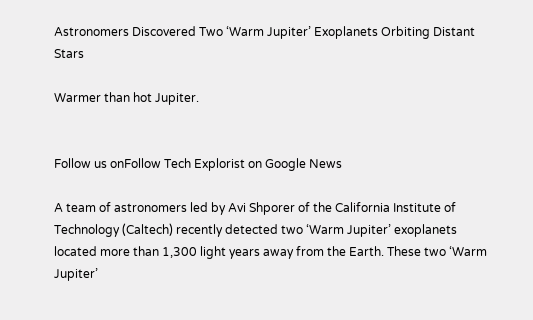Astronomers Discovered Two ‘Warm Jupiter’ Exoplanets Orbiting Distant Stars

Warmer than hot Jupiter.


Follow us onFollow Tech Explorist on Google News

A team of astronomers led by Avi Shporer of the California Institute of Technology (Caltech) recently detected two ‘Warm Jupiter’ exoplanets located more than 1,300 light years away from the Earth. These two ‘Warm Jupiter’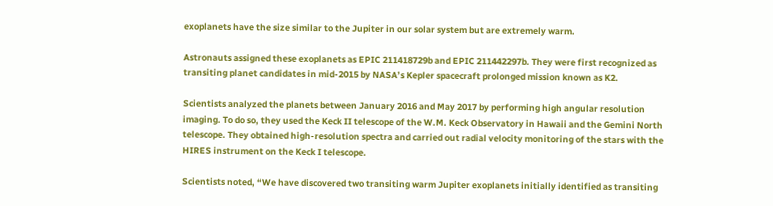exoplanets have the size similar to the Jupiter in our solar system but are extremely warm.

Astronauts assigned these exoplanets as EPIC 211418729b and EPIC 211442297b. They were first recognized as transiting planet candidates in mid-2015 by NASA’s Kepler spacecraft prolonged mission known as K2.

Scientists analyzed the planets between January 2016 and May 2017 by performing high angular resolution imaging. To do so, they used the Keck II telescope of the W.M. Keck Observatory in Hawaii and the Gemini North telescope. They obtained high-resolution spectra and carried out radial velocity monitoring of the stars with the HIRES instrument on the Keck I telescope.

Scientists noted, “We have discovered two transiting warm Jupiter exoplanets initially identified as transiting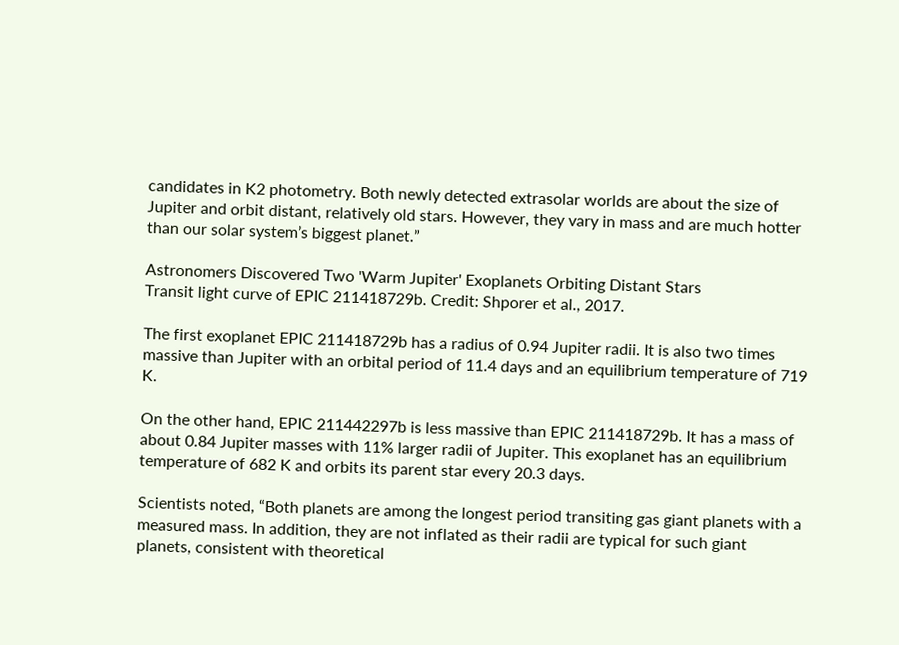candidates in K2 photometry. Both newly detected extrasolar worlds are about the size of Jupiter and orbit distant, relatively old stars. However, they vary in mass and are much hotter than our solar system’s biggest planet.”

Astronomers Discovered Two 'Warm Jupiter' Exoplanets Orbiting Distant Stars
Transit light curve of EPIC 211418729b. Credit: Shporer et al., 2017.

The first exoplanet EPIC 211418729b has a radius of 0.94 Jupiter radii. It is also two times massive than Jupiter with an orbital period of 11.4 days and an equilibrium temperature of 719 K.

On the other hand, EPIC 211442297b is less massive than EPIC 211418729b. It has a mass of about 0.84 Jupiter masses with 11% larger radii of Jupiter. This exoplanet has an equilibrium temperature of 682 K and orbits its parent star every 20.3 days.

Scientists noted, “Both planets are among the longest period transiting gas giant planets with a measured mass. In addition, they are not inflated as their radii are typical for such giant planets, consistent with theoretical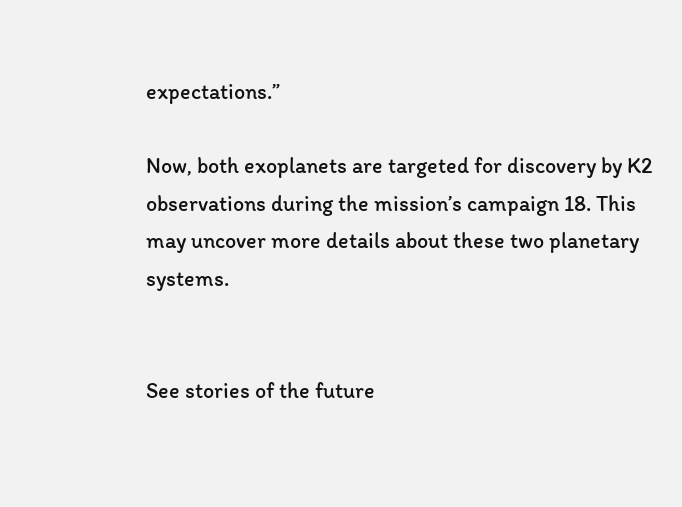expectations.”

Now, both exoplanets are targeted for discovery by K2 observations during the mission’s campaign 18. This may uncover more details about these two planetary systems.


See stories of the future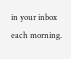in your inbox each morning.